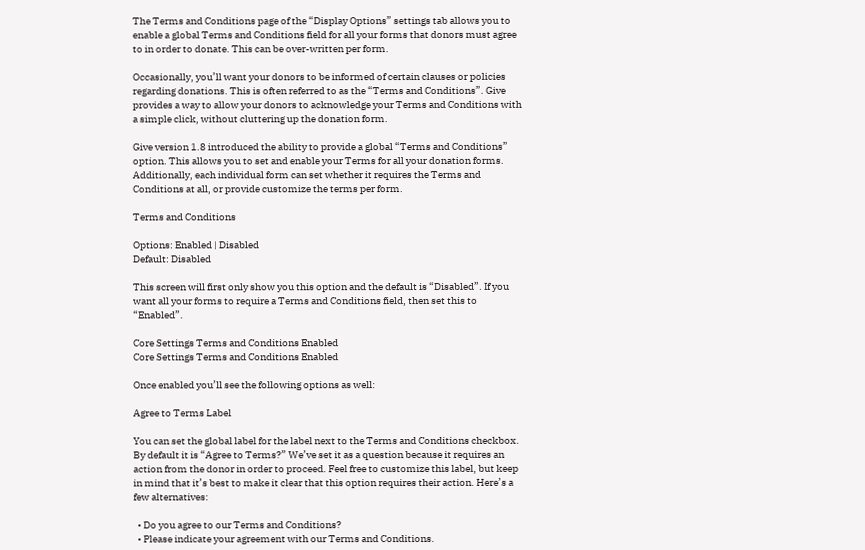The Terms and Conditions page of the “Display Options” settings tab allows you to enable a global Terms and Conditions field for all your forms that donors must agree to in order to donate. This can be over-written per form.

Occasionally, you’ll want your donors to be informed of certain clauses or policies regarding donations. This is often referred to as the “Terms and Conditions”. Give provides a way to allow your donors to acknowledge your Terms and Conditions with a simple click, without cluttering up the donation form.

Give version 1.8 introduced the ability to provide a global “Terms and Conditions” option. This allows you to set and enable your Terms for all your donation forms. Additionally, each individual form can set whether it requires the Terms and Conditions at all, or provide customize the terms per form.

Terms and Conditions

Options: Enabled | Disabled
Default: Disabled

This screen will first only show you this option and the default is “Disabled”. If you want all your forms to require a Terms and Conditions field, then set this to “Enabled”.

Core Settings Terms and Conditions Enabled
Core Settings Terms and Conditions Enabled

Once enabled you’ll see the following options as well:

Agree to Terms Label

You can set the global label for the label next to the Terms and Conditions checkbox. By default it is “Agree to Terms?” We’ve set it as a question because it requires an action from the donor in order to proceed. Feel free to customize this label, but keep in mind that it’s best to make it clear that this option requires their action. Here’s a few alternatives:

  • Do you agree to our Terms and Conditions?
  • Please indicate your agreement with our Terms and Conditions.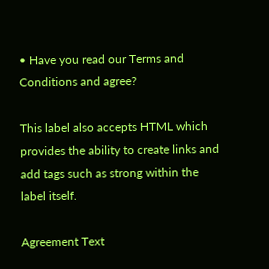• Have you read our Terms and Conditions and agree?

This label also accepts HTML which provides the ability to create links and add tags such as strong within the label itself.

Agreement Text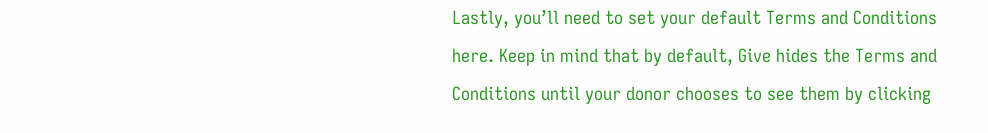Lastly, you’ll need to set your default Terms and Conditions here. Keep in mind that by default, Give hides the Terms and Conditions until your donor chooses to see them by clicking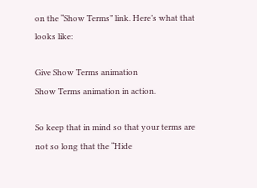on the “Show Terms” link. Here’s what that looks like:

Give Show Terms animation
Show Terms animation in action.

So keep that in mind so that your terms are not so long that the “Hide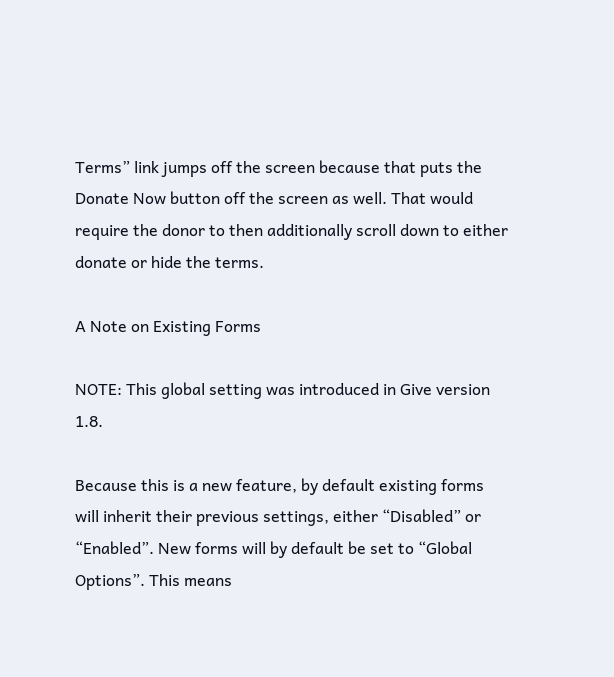Terms” link jumps off the screen because that puts the Donate Now button off the screen as well. That would require the donor to then additionally scroll down to either donate or hide the terms.

A Note on Existing Forms

NOTE: This global setting was introduced in Give version 1.8.

Because this is a new feature, by default existing forms will inherit their previous settings, either “Disabled” or “Enabled”. New forms will by default be set to “Global Options”. This means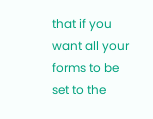that if you want all your forms to be set to the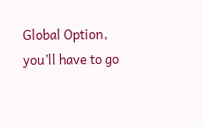Global Option, you’ll have to go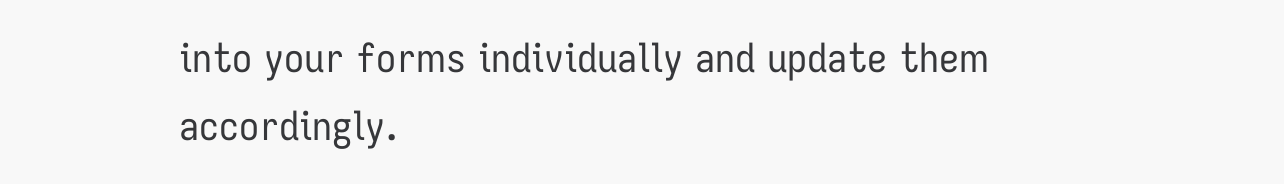into your forms individually and update them accordingly.